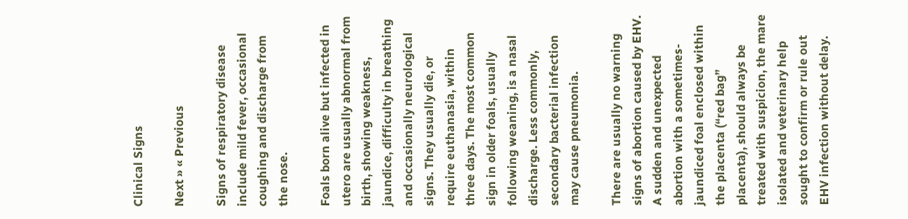Clinical Signs

Next » « Previous

Signs of respiratory disease include mild fever, occasional coughing and discharge from the nose.

Foals born alive but infected in utero are usually abnormal from birth, showing weakness, jaundice, difficulty in breathing and occasionally neurological signs. They usually die, or require euthanasia, within three days. The most common sign in older foals, usually following weaning, is a nasal discharge. Less commonly, secondary bacterial infection may cause pneumonia.

There are usually no warning signs of abortion caused by EHV. A sudden and unexpected abortion with a sometimes-jaundiced foal enclosed within the placenta (“red bag” placenta), should always be treated with suspicion, the mare isolated and veterinary help sought to confirm or rule out EHV infection without delay.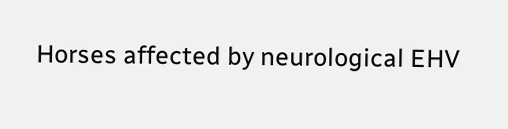Horses affected by neurological EHV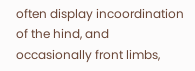often display incoordination of the hind, and occasionally front limbs,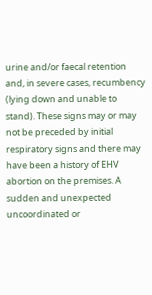urine and/or faecal retention and, in severe cases, recumbency (lying down and unable to stand). These signs may or may not be preceded by initial respiratory signs and there may have been a history of EHV abortion on the premises. A sudden and unexpected uncoordinated or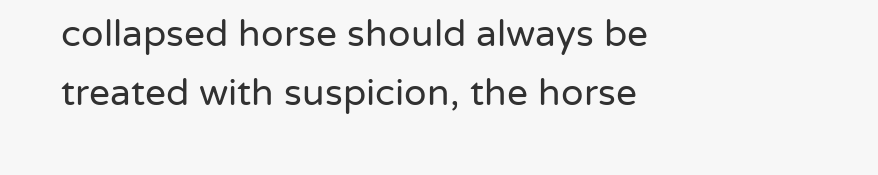collapsed horse should always be treated with suspicion, the horse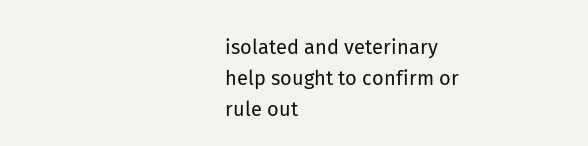isolated and veterinary help sought to confirm or rule out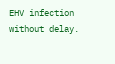EHV infection without delay.